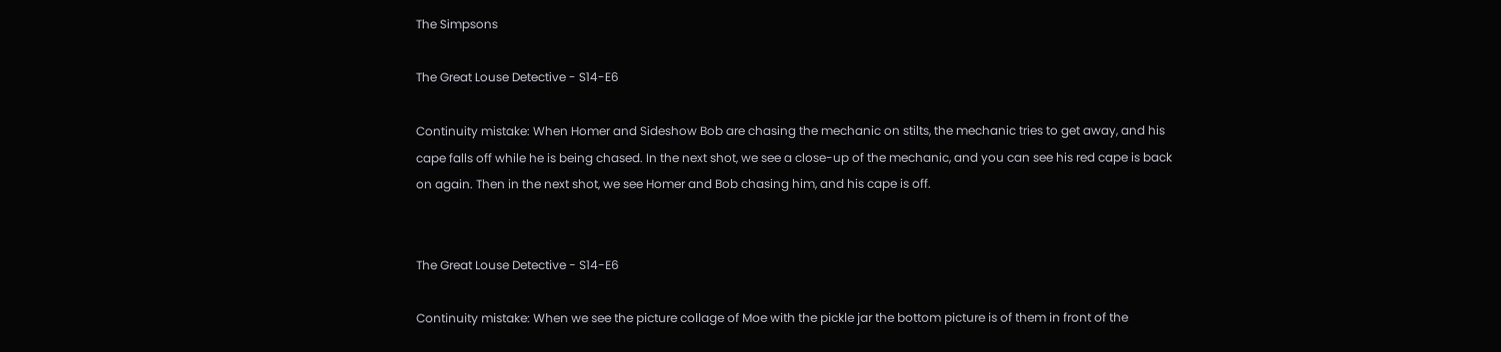The Simpsons

The Great Louse Detective - S14-E6

Continuity mistake: When Homer and Sideshow Bob are chasing the mechanic on stilts, the mechanic tries to get away, and his cape falls off while he is being chased. In the next shot, we see a close-up of the mechanic, and you can see his red cape is back on again. Then in the next shot, we see Homer and Bob chasing him, and his cape is off.


The Great Louse Detective - S14-E6

Continuity mistake: When we see the picture collage of Moe with the pickle jar the bottom picture is of them in front of the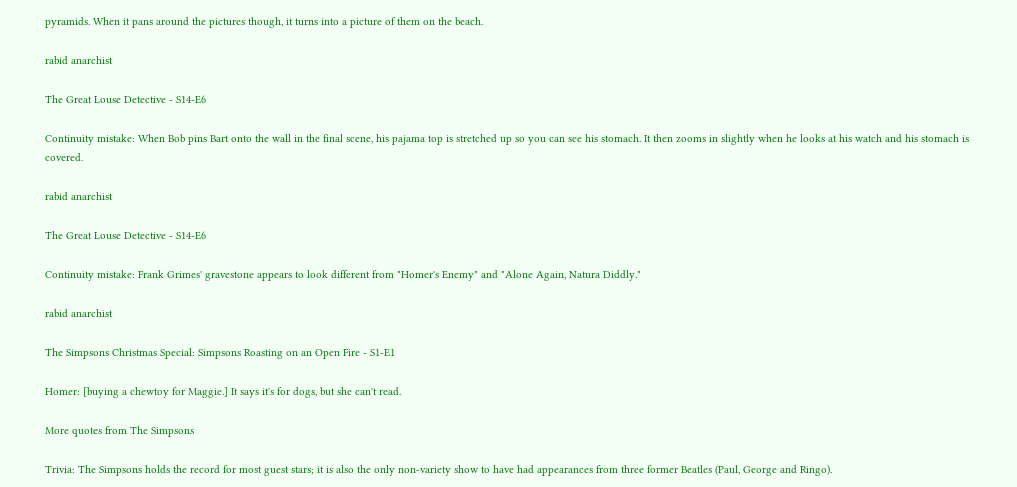pyramids. When it pans around the pictures though, it turns into a picture of them on the beach.

rabid anarchist

The Great Louse Detective - S14-E6

Continuity mistake: When Bob pins Bart onto the wall in the final scene, his pajama top is stretched up so you can see his stomach. It then zooms in slightly when he looks at his watch and his stomach is covered.

rabid anarchist

The Great Louse Detective - S14-E6

Continuity mistake: Frank Grimes' gravestone appears to look different from "Homer's Enemy" and "Alone Again, Natura Diddly."

rabid anarchist

The Simpsons Christmas Special: Simpsons Roasting on an Open Fire - S1-E1

Homer: [buying a chewtoy for Maggie.] It says it's for dogs, but she can't read.

More quotes from The Simpsons

Trivia: The Simpsons holds the record for most guest stars; it is also the only non-variety show to have had appearances from three former Beatles (Paul, George and Ringo).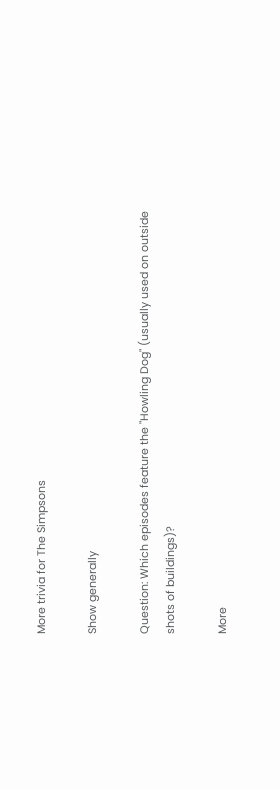More trivia for The Simpsons

Show generally

Question: Which episodes feature the "Howling Dog" (usually used on outside shots of buildings)?

More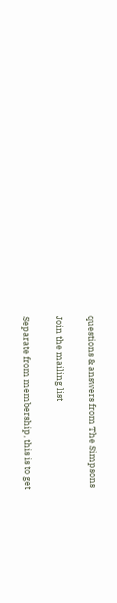questions & answers from The Simpsons

Join the mailing list

Separate from membership, this is to get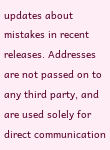updates about mistakes in recent releases. Addresses are not passed on to any third party, and are used solely for direct communication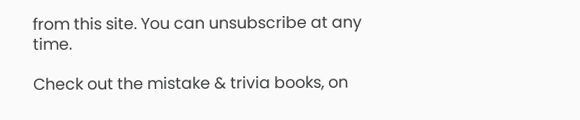from this site. You can unsubscribe at any time.

Check out the mistake & trivia books, on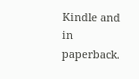Kindle and in paperback.